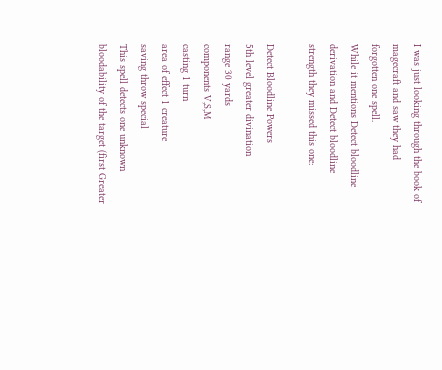I was just looking through the book of magecraft and saw they had
forgotten one spell.
While it mentions Detect bloodline derivation and Detect bloodline
strength they missed this one:

Detect Bloodline Powers
5th level greater divination
range 30 yards
components V,S,M
casting 1 turn
area of effect 1 creature
saving throw special
This spell detects one unknown bloodability of the target (first Greater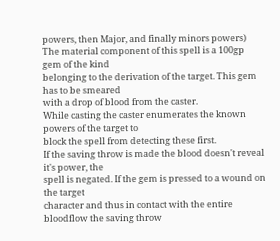powers, then Major, and finally minors powers)
The material component of this spell is a 100gp gem of the kind
belonging to the derivation of the target. This gem has to be smeared
with a drop of blood from the caster.
While casting the caster enumerates the known powers of the target to
block the spell from detecting these first.
If the saving throw is made the blood doesn't reveal it's power, the
spell is negated. If the gem is pressed to a wound on the target
character and thus in contact with the entire bloodflow the saving throw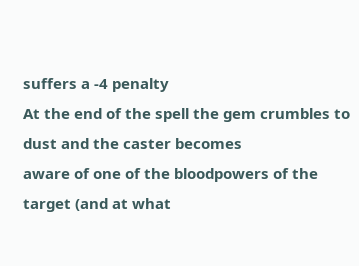suffers a -4 penalty
At the end of the spell the gem crumbles to dust and the caster becomes
aware of one of the bloodpowers of the target (and at what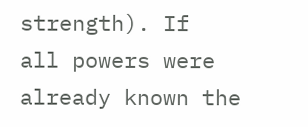strength). If
all powers were already known the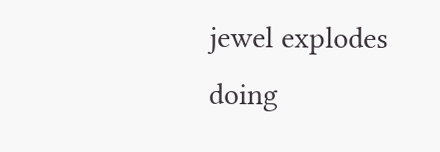jewel explodes doing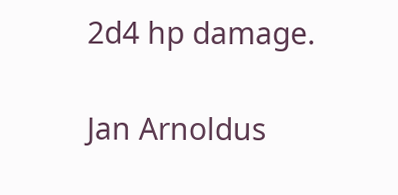2d4 hp damage.

Jan Arnoldus